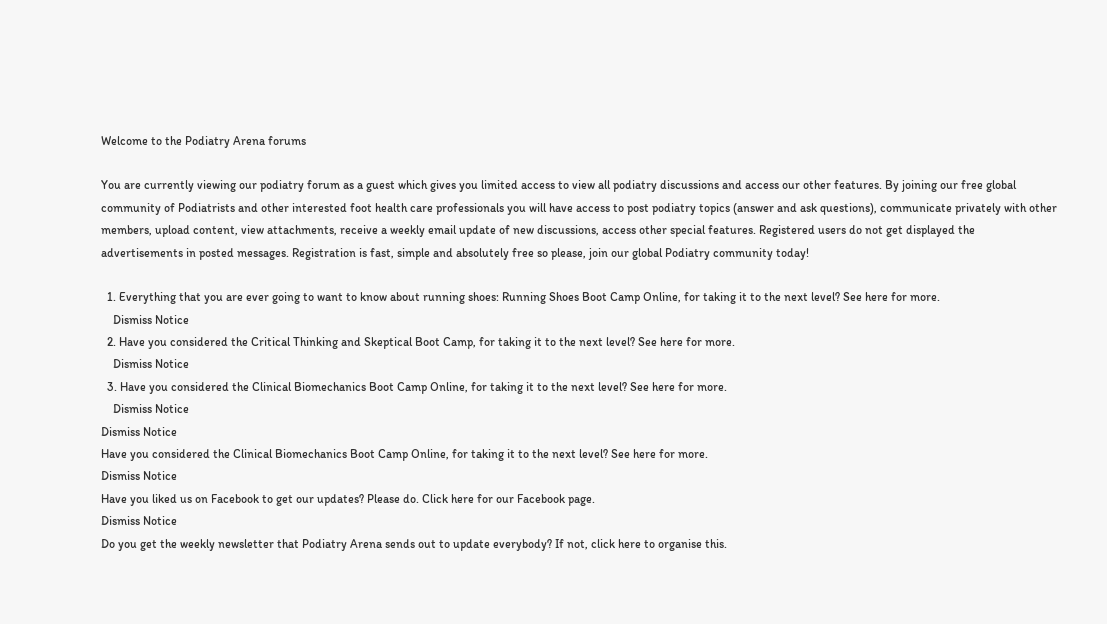Welcome to the Podiatry Arena forums

You are currently viewing our podiatry forum as a guest which gives you limited access to view all podiatry discussions and access our other features. By joining our free global community of Podiatrists and other interested foot health care professionals you will have access to post podiatry topics (answer and ask questions), communicate privately with other members, upload content, view attachments, receive a weekly email update of new discussions, access other special features. Registered users do not get displayed the advertisements in posted messages. Registration is fast, simple and absolutely free so please, join our global Podiatry community today!

  1. Everything that you are ever going to want to know about running shoes: Running Shoes Boot Camp Online, for taking it to the next level? See here for more.
    Dismiss Notice
  2. Have you considered the Critical Thinking and Skeptical Boot Camp, for taking it to the next level? See here for more.
    Dismiss Notice
  3. Have you considered the Clinical Biomechanics Boot Camp Online, for taking it to the next level? See here for more.
    Dismiss Notice
Dismiss Notice
Have you considered the Clinical Biomechanics Boot Camp Online, for taking it to the next level? See here for more.
Dismiss Notice
Have you liked us on Facebook to get our updates? Please do. Click here for our Facebook page.
Dismiss Notice
Do you get the weekly newsletter that Podiatry Arena sends out to update everybody? If not, click here to organise this.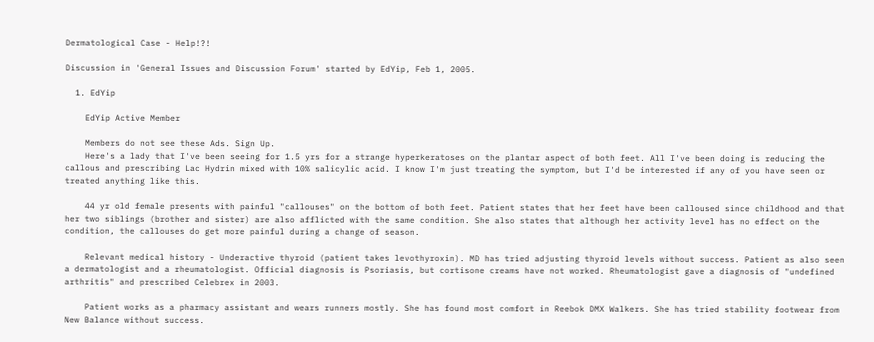Dermatological Case - Help!?!

Discussion in 'General Issues and Discussion Forum' started by EdYip, Feb 1, 2005.

  1. EdYip

    EdYip Active Member

    Members do not see these Ads. Sign Up.
    Here's a lady that I've been seeing for 1.5 yrs for a strange hyperkeratoses on the plantar aspect of both feet. All I've been doing is reducing the callous and prescribing Lac Hydrin mixed with 10% salicylic acid. I know I'm just treating the symptom, but I'd be interested if any of you have seen or treated anything like this.

    44 yr old female presents with painful "callouses" on the bottom of both feet. Patient states that her feet have been calloused since childhood and that her two siblings (brother and sister) are also afflicted with the same condition. She also states that although her activity level has no effect on the condition, the callouses do get more painful during a change of season.

    Relevant medical history - Underactive thyroid (patient takes levothyroxin). MD has tried adjusting thyroid levels without success. Patient as also seen a dermatologist and a rheumatologist. Official diagnosis is Psoriasis, but cortisone creams have not worked. Rheumatologist gave a diagnosis of "undefined arthritis" and prescribed Celebrex in 2003.

    Patient works as a pharmacy assistant and wears runners mostly. She has found most comfort in Reebok DMX Walkers. She has tried stability footwear from New Balance without success.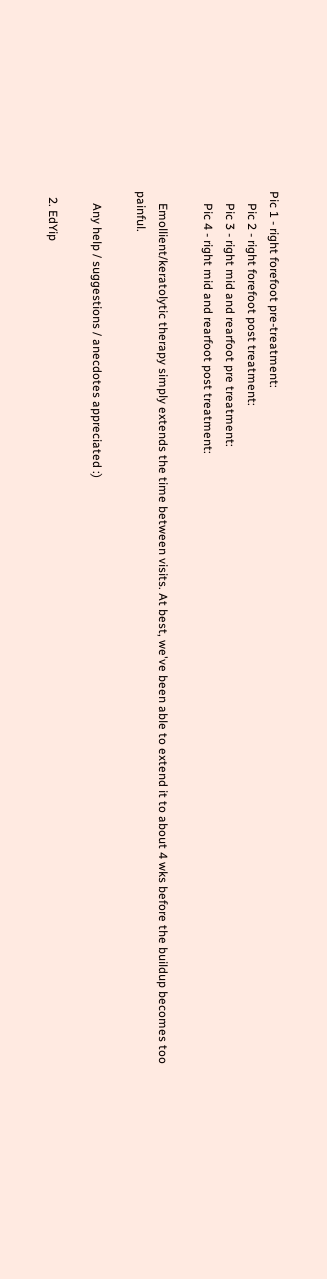Pic 1 - right forefoot pre-treatment:
    Pic 2 - right forefoot post treatment:
    Pic 3 - right mid and rearfoot pre treatment:
    Pic 4 - right mid and rearfoot post treatment:

    Emollient/keratolytic therapy simply extends the time between visits. At best, we've been able to extend it to about 4 wks before the buildup becomes too painful.

    Any help / suggestions / anecdotes appreciated :)

  2. EdYip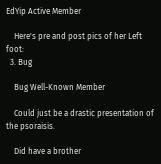EdYip Active Member

    Here's pre and post pics of her Left foot:
  3. Bug

    Bug Well-Known Member

    Could just be a drastic presentation of the psoraisis.

    Did have a brother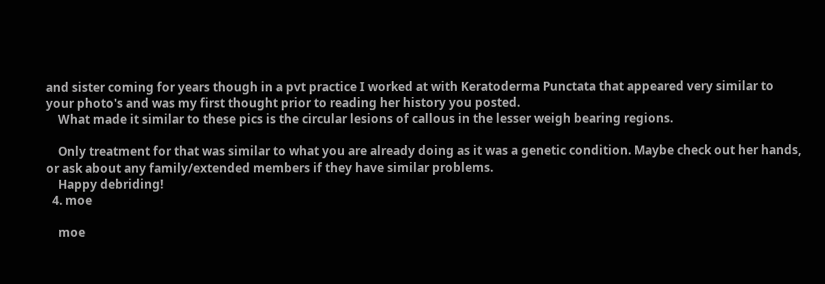and sister coming for years though in a pvt practice I worked at with Keratoderma Punctata that appeared very similar to your photo's and was my first thought prior to reading her history you posted.
    What made it similar to these pics is the circular lesions of callous in the lesser weigh bearing regions.

    Only treatment for that was similar to what you are already doing as it was a genetic condition. Maybe check out her hands, or ask about any family/extended members if they have similar problems.
    Happy debriding!
  4. moe

    moe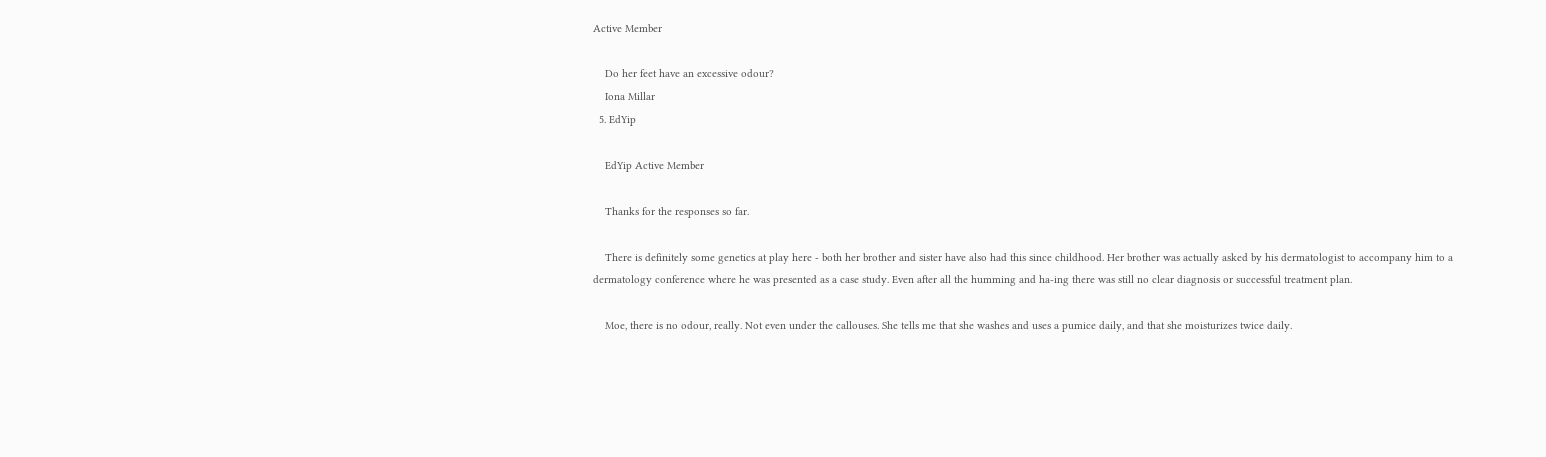Active Member

    Do her feet have an excessive odour?
    Iona Millar
  5. EdYip

    EdYip Active Member

    Thanks for the responses so far.

    There is definitely some genetics at play here - both her brother and sister have also had this since childhood. Her brother was actually asked by his dermatologist to accompany him to a dermatology conference where he was presented as a case study. Even after all the humming and ha-ing there was still no clear diagnosis or successful treatment plan.

    Moe, there is no odour, really. Not even under the callouses. She tells me that she washes and uses a pumice daily, and that she moisturizes twice daily.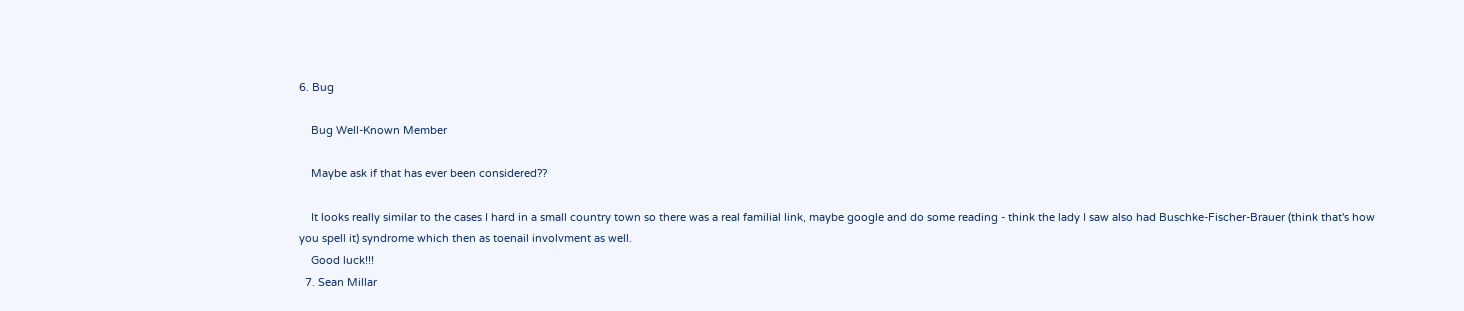6. Bug

    Bug Well-Known Member

    Maybe ask if that has ever been considered??

    It looks really similar to the cases I hard in a small country town so there was a real familial link, maybe google and do some reading - think the lady I saw also had Buschke-Fischer-Brauer (think that's how you spell it) syndrome which then as toenail involvment as well.
    Good luck!!!
  7. Sean Millar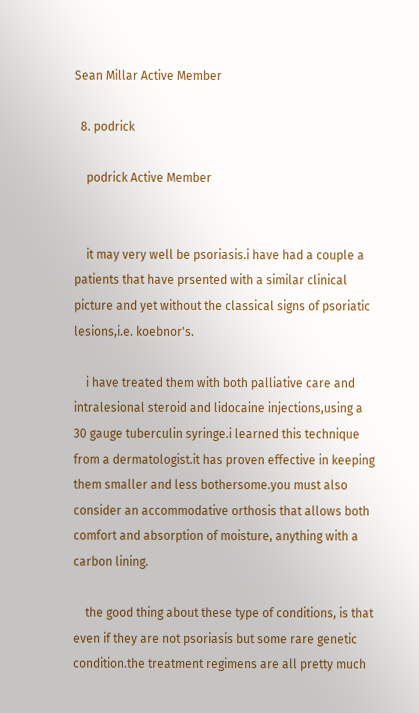Sean Millar Active Member

  8. podrick

    podrick Active Member


    it may very well be psoriasis.i have had a couple a patients that have prsented with a similar clinical picture and yet without the classical signs of psoriatic lesions,i.e. koebnor's.

    i have treated them with both palliative care and intralesional steroid and lidocaine injections,using a 30 gauge tuberculin syringe.i learned this technique from a dermatologist.it has proven effective in keeping them smaller and less bothersome.you must also consider an accommodative orthosis that allows both comfort and absorption of moisture, anything with a carbon lining.

    the good thing about these type of conditions, is that even if they are not psoriasis but some rare genetic condition.the treatment regimens are all pretty much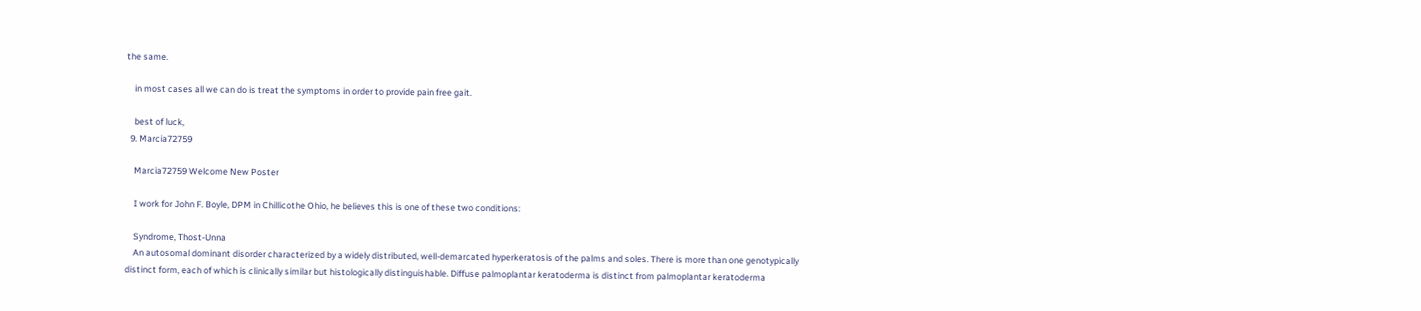the same.

    in most cases all we can do is treat the symptoms in order to provide pain free gait.

    best of luck,
  9. Marcia72759

    Marcia72759 Welcome New Poster

    I work for John F. Boyle, DPM in Chillicothe Ohio, he believes this is one of these two conditions:

    Syndrome, Thost-Unna
    An autosomal dominant disorder characterized by a widely distributed, well-demarcated hyperkeratosis of the palms and soles. There is more than one genotypically distinct form, each of which is clinically similar but histologically distinguishable. Diffuse palmoplantar keratoderma is distinct from palmoplantar keratoderma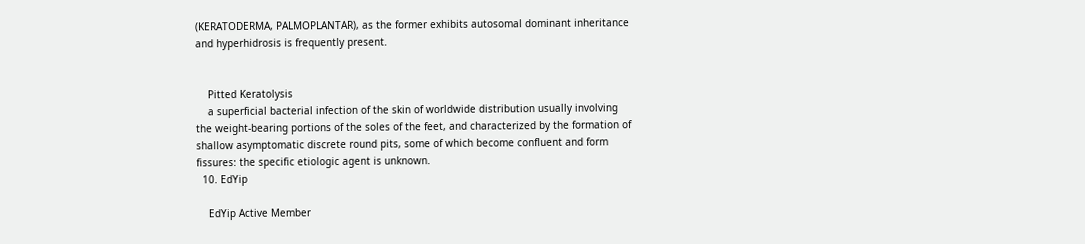(KERATODERMA, PALMOPLANTAR), as the former exhibits autosomal dominant inheritance and hyperhidrosis is frequently present.


    Pitted Keratolysis
    a superficial bacterial infection of the skin of worldwide distribution usually involving the weight-bearing portions of the soles of the feet, and characterized by the formation of shallow asymptomatic discrete round pits, some of which become confluent and form fissures: the specific etiologic agent is unknown.
  10. EdYip

    EdYip Active Member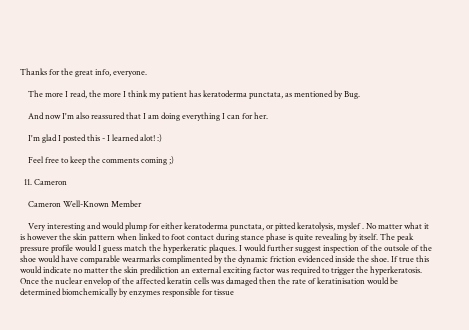Thanks for the great info, everyone.

    The more I read, the more I think my patient has keratoderma punctata, as mentioned by Bug.

    And now I'm also reassured that I am doing everything I can for her.

    I'm glad I posted this - I learned alot! :)

    Feel free to keep the comments coming ;)

  11. Cameron

    Cameron Well-Known Member

    Very interesting and would plump for either keratoderma punctata, or pitted keratolysis, myslef . No matter what it is however the skin pattern when linked to foot contact during stance phase is quite revealing by itself. The peak pressure profile would I guess match the hyperkeratic plaques. I would further suggest inspection of the outsole of the shoe would have comparable wearmarks complimented by the dynamic friction evidenced inside the shoe. If true this would indicate no matter the skin prediliction an external exciting factor was required to trigger the hyperkeratosis. Once the nuclear envelop of the affected keratin cells was damaged then the rate of keratinisation would be determined biomchemically by enzymes responsible for tissue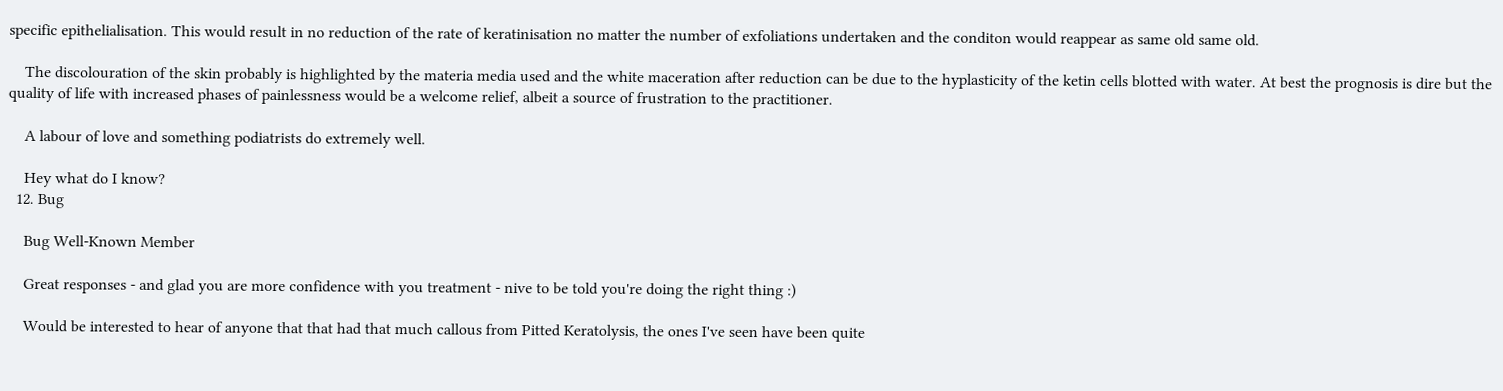specific epithelialisation. This would result in no reduction of the rate of keratinisation no matter the number of exfoliations undertaken and the conditon would reappear as same old same old.

    The discolouration of the skin probably is highlighted by the materia media used and the white maceration after reduction can be due to the hyplasticity of the ketin cells blotted with water. At best the prognosis is dire but the quality of life with increased phases of painlessness would be a welcome relief, albeit a source of frustration to the practitioner.

    A labour of love and something podiatrists do extremely well.

    Hey what do I know?
  12. Bug

    Bug Well-Known Member

    Great responses - and glad you are more confidence with you treatment - nive to be told you're doing the right thing :)

    Would be interested to hear of anyone that that had that much callous from Pitted Keratolysis, the ones I've seen have been quite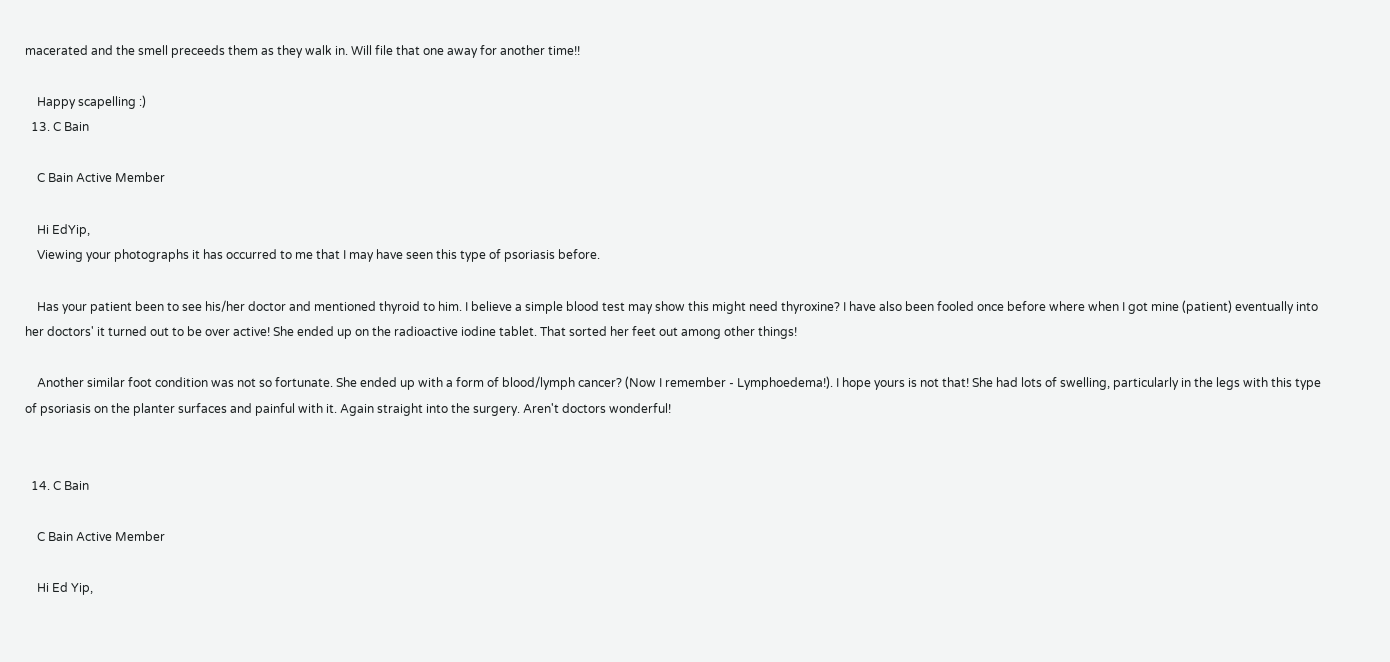macerated and the smell preceeds them as they walk in. Will file that one away for another time!!

    Happy scapelling :)
  13. C Bain

    C Bain Active Member

    Hi EdYip,
    Viewing your photographs it has occurred to me that I may have seen this type of psoriasis before.

    Has your patient been to see his/her doctor and mentioned thyroid to him. I believe a simple blood test may show this might need thyroxine? I have also been fooled once before where when I got mine (patient) eventually into her doctors' it turned out to be over active! She ended up on the radioactive iodine tablet. That sorted her feet out among other things!

    Another similar foot condition was not so fortunate. She ended up with a form of blood/lymph cancer? (Now I remember - Lymphoedema!). I hope yours is not that! She had lots of swelling, particularly in the legs with this type of psoriasis on the planter surfaces and painful with it. Again straight into the surgery. Aren't doctors wonderful!


  14. C Bain

    C Bain Active Member

    Hi Ed Yip,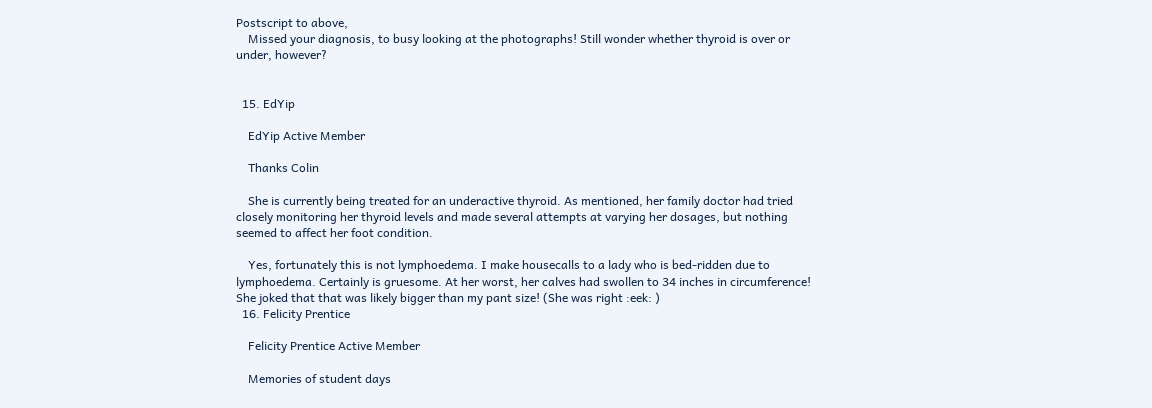Postscript to above,
    Missed your diagnosis, to busy looking at the photographs! Still wonder whether thyroid is over or under, however?


  15. EdYip

    EdYip Active Member

    Thanks Colin

    She is currently being treated for an underactive thyroid. As mentioned, her family doctor had tried closely monitoring her thyroid levels and made several attempts at varying her dosages, but nothing seemed to affect her foot condition.

    Yes, fortunately this is not lymphoedema. I make housecalls to a lady who is bed-ridden due to lymphoedema. Certainly is gruesome. At her worst, her calves had swollen to 34 inches in circumference! She joked that that was likely bigger than my pant size! (She was right :eek: )
  16. Felicity Prentice

    Felicity Prentice Active Member

    Memories of student days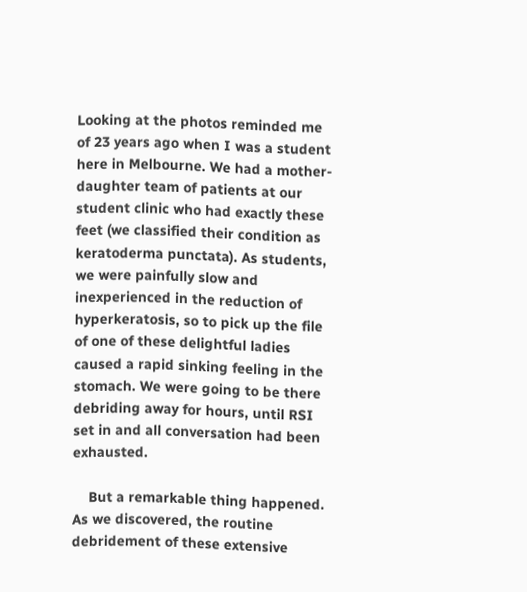Looking at the photos reminded me of 23 years ago when I was a student here in Melbourne. We had a mother-daughter team of patients at our student clinic who had exactly these feet (we classified their condition as keratoderma punctata). As students, we were painfully slow and inexperienced in the reduction of hyperkeratosis, so to pick up the file of one of these delightful ladies caused a rapid sinking feeling in the stomach. We were going to be there debriding away for hours, until RSI set in and all conversation had been exhausted.

    But a remarkable thing happened. As we discovered, the routine debridement of these extensive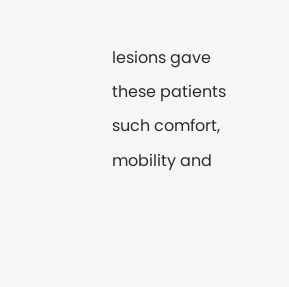lesions gave these patients such comfort, mobility and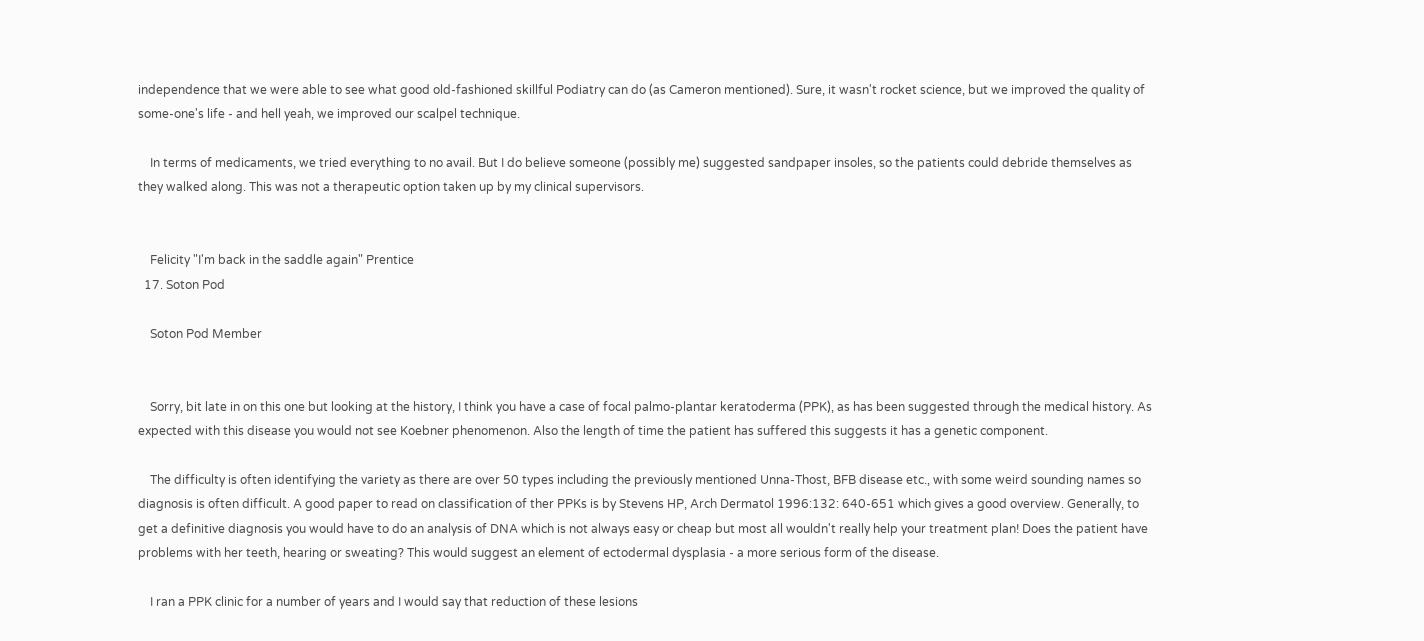independence that we were able to see what good old-fashioned skillful Podiatry can do (as Cameron mentioned). Sure, it wasn't rocket science, but we improved the quality of some-one's life - and hell yeah, we improved our scalpel technique.

    In terms of medicaments, we tried everything to no avail. But I do believe someone (possibly me) suggested sandpaper insoles, so the patients could debride themselves as they walked along. This was not a therapeutic option taken up by my clinical supervisors.


    Felicity "I'm back in the saddle again" Prentice
  17. Soton Pod

    Soton Pod Member


    Sorry, bit late in on this one but looking at the history, I think you have a case of focal palmo-plantar keratoderma (PPK), as has been suggested through the medical history. As expected with this disease you would not see Koebner phenomenon. Also the length of time the patient has suffered this suggests it has a genetic component.

    The difficulty is often identifying the variety as there are over 50 types including the previously mentioned Unna-Thost, BFB disease etc., with some weird sounding names so diagnosis is often difficult. A good paper to read on classification of ther PPKs is by Stevens HP, Arch Dermatol 1996:132: 640-651 which gives a good overview. Generally, to get a definitive diagnosis you would have to do an analysis of DNA which is not always easy or cheap but most all wouldn't really help your treatment plan! Does the patient have problems with her teeth, hearing or sweating? This would suggest an element of ectodermal dysplasia - a more serious form of the disease.

    I ran a PPK clinic for a number of years and I would say that reduction of these lesions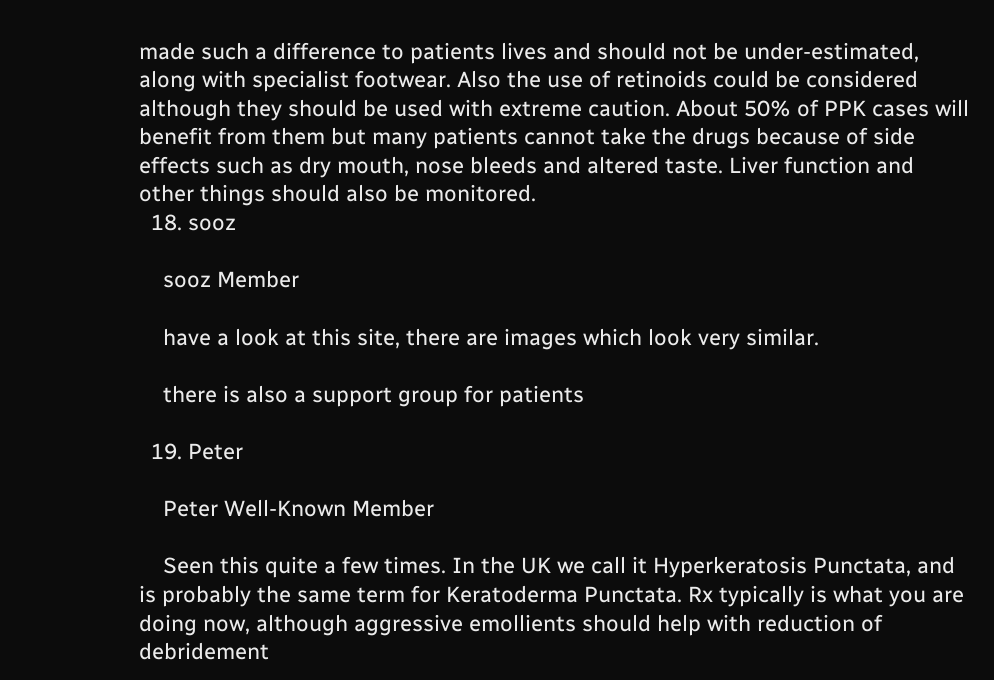made such a difference to patients lives and should not be under-estimated, along with specialist footwear. Also the use of retinoids could be considered although they should be used with extreme caution. About 50% of PPK cases will benefit from them but many patients cannot take the drugs because of side effects such as dry mouth, nose bleeds and altered taste. Liver function and other things should also be monitored.
  18. sooz

    sooz Member

    have a look at this site, there are images which look very similar.

    there is also a support group for patients

  19. Peter

    Peter Well-Known Member

    Seen this quite a few times. In the UK we call it Hyperkeratosis Punctata, and is probably the same term for Keratoderma Punctata. Rx typically is what you are doing now, although aggressive emollients should help with reduction of debridement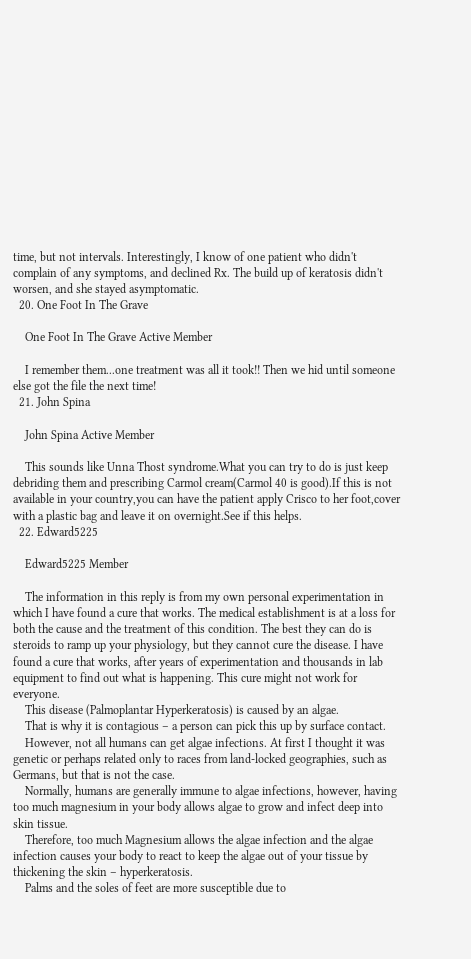time, but not intervals. Interestingly, I know of one patient who didn't complain of any symptoms, and declined Rx. The build up of keratosis didn't worsen, and she stayed asymptomatic.
  20. One Foot In The Grave

    One Foot In The Grave Active Member

    I remember them...one treatment was all it took!! Then we hid until someone else got the file the next time!
  21. John Spina

    John Spina Active Member

    This sounds like Unna Thost syndrome.What you can try to do is just keep debriding them and prescribing Carmol cream(Carmol 40 is good).If this is not available in your country,you can have the patient apply Crisco to her foot,cover with a plastic bag and leave it on overnight.See if this helps.
  22. Edward5225

    Edward5225 Member

    The information in this reply is from my own personal experimentation in which I have found a cure that works. The medical establishment is at a loss for both the cause and the treatment of this condition. The best they can do is steroids to ramp up your physiology, but they cannot cure the disease. I have found a cure that works, after years of experimentation and thousands in lab equipment to find out what is happening. This cure might not work for everyone.
    This disease (Palmoplantar Hyperkeratosis) is caused by an algae.
    That is why it is contagious – a person can pick this up by surface contact.
    However, not all humans can get algae infections. At first I thought it was genetic or perhaps related only to races from land-locked geographies, such as Germans, but that is not the case.
    Normally, humans are generally immune to algae infections, however, having too much magnesium in your body allows algae to grow and infect deep into skin tissue.
    Therefore, too much Magnesium allows the algae infection and the algae infection causes your body to react to keep the algae out of your tissue by thickening the skin – hyperkeratosis.
    Palms and the soles of feet are more susceptible due to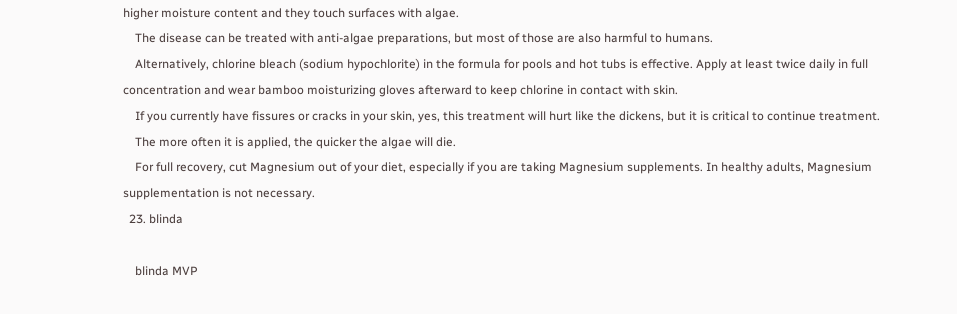higher moisture content and they touch surfaces with algae.
    The disease can be treated with anti-algae preparations, but most of those are also harmful to humans.
    Alternatively, chlorine bleach (sodium hypochlorite) in the formula for pools and hot tubs is effective. Apply at least twice daily in full concentration and wear bamboo moisturizing gloves afterward to keep chlorine in contact with skin.
    If you currently have fissures or cracks in your skin, yes, this treatment will hurt like the dickens, but it is critical to continue treatment.
    The more often it is applied, the quicker the algae will die.
    For full recovery, cut Magnesium out of your diet, especially if you are taking Magnesium supplements. In healthy adults, Magnesium supplementation is not necessary.
  23. blinda

    blinda MVP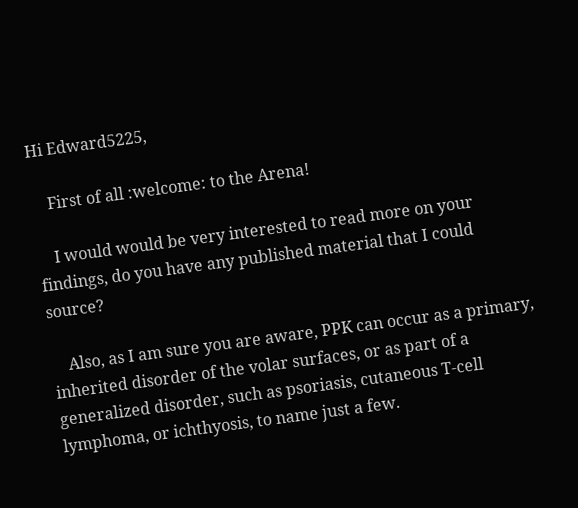Hi Edward5225,

    First of all :welcome: to the Arena!

    I would would be very interested to read more on your findings, do you have any published material that I could source?

    Also, as I am sure you are aware, PPK can occur as a primary, inherited disorder of the volar surfaces, or as part of a generalized disorder, such as psoriasis, cutaneous T-cell lymphoma, or ichthyosis, to name just a few.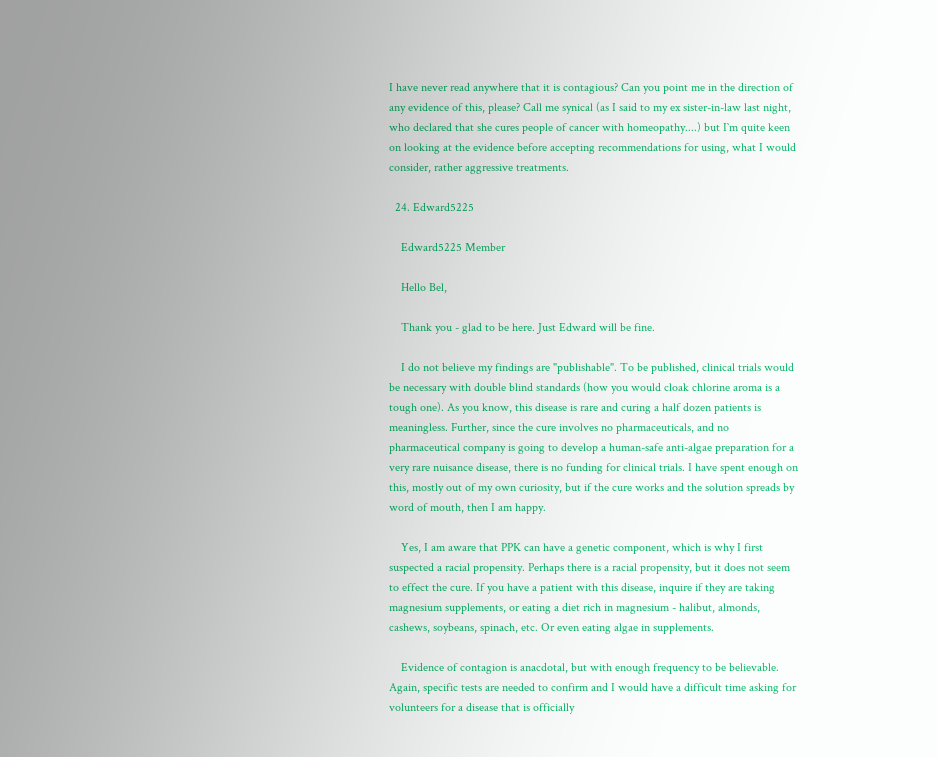I have never read anywhere that it is contagious? Can you point me in the direction of any evidence of this, please? Call me synical (as I said to my ex sister-in-law last night, who declared that she cures people of cancer with homeopathy....) but I`m quite keen on looking at the evidence before accepting recommendations for using, what I would consider, rather aggressive treatments.

  24. Edward5225

    Edward5225 Member

    Hello Bel,

    Thank you - glad to be here. Just Edward will be fine.

    I do not believe my findings are "publishable". To be published, clinical trials would be necessary with double blind standards (how you would cloak chlorine aroma is a tough one). As you know, this disease is rare and curing a half dozen patients is meaningless. Further, since the cure involves no pharmaceuticals, and no pharmaceutical company is going to develop a human-safe anti-algae preparation for a very rare nuisance disease, there is no funding for clinical trials. I have spent enough on this, mostly out of my own curiosity, but if the cure works and the solution spreads by word of mouth, then I am happy.

    Yes, I am aware that PPK can have a genetic component, which is why I first suspected a racial propensity. Perhaps there is a racial propensity, but it does not seem to effect the cure. If you have a patient with this disease, inquire if they are taking magnesium supplements, or eating a diet rich in magnesium - halibut, almonds, cashews, soybeans, spinach, etc. Or even eating algae in supplements.

    Evidence of contagion is anacdotal, but with enough frequency to be believable. Again, specific tests are needed to confirm and I would have a difficult time asking for volunteers for a disease that is officially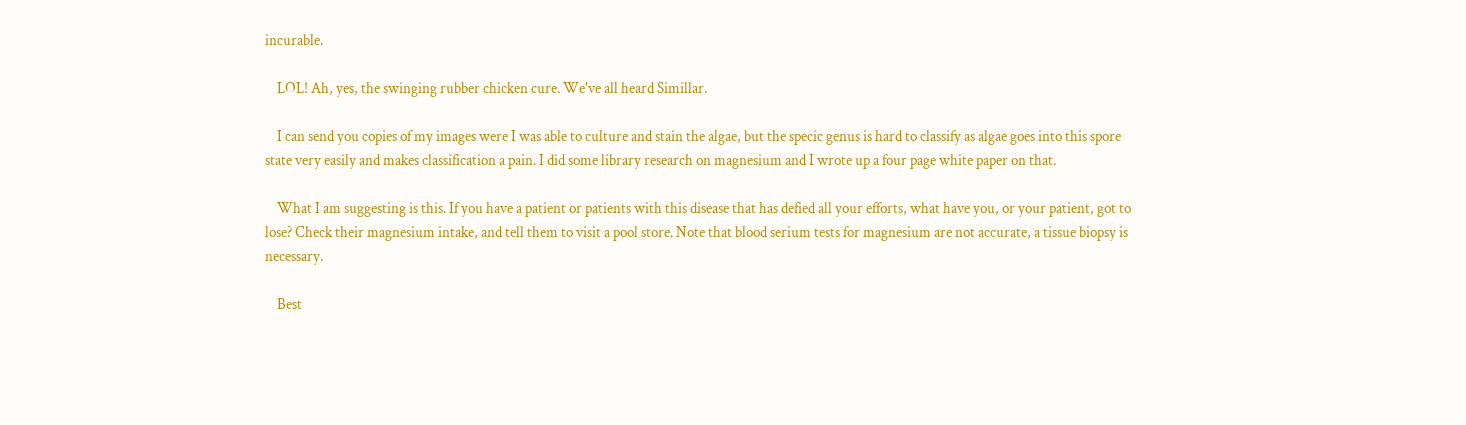incurable.

    LOL! Ah, yes, the swinging rubber chicken cure. We've all heard Simillar.

    I can send you copies of my images were I was able to culture and stain the algae, but the specic genus is hard to classify as algae goes into this spore state very easily and makes classification a pain. I did some library research on magnesium and I wrote up a four page white paper on that.

    What I am suggesting is this. If you have a patient or patients with this disease that has defied all your efforts, what have you, or your patient, got to lose? Check their magnesium intake, and tell them to visit a pool store. Note that blood serium tests for magnesium are not accurate, a tissue biopsy is necessary.

    Best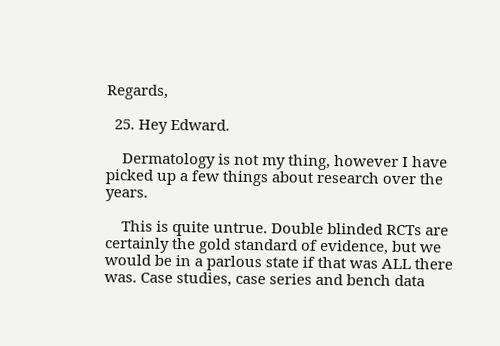Regards,

  25. Hey Edward.

    Dermatology is not my thing, however I have picked up a few things about research over the years.

    This is quite untrue. Double blinded RCTs are certainly the gold standard of evidence, but we would be in a parlous state if that was ALL there was. Case studies, case series and bench data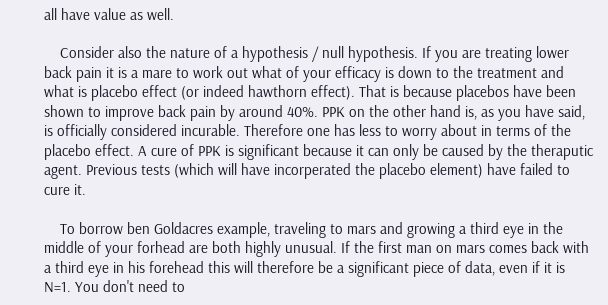all have value as well.

    Consider also the nature of a hypothesis / null hypothesis. If you are treating lower back pain it is a mare to work out what of your efficacy is down to the treatment and what is placebo effect (or indeed hawthorn effect). That is because placebos have been shown to improve back pain by around 40%. PPK on the other hand is, as you have said, is officially considered incurable. Therefore one has less to worry about in terms of the placebo effect. A cure of PPK is significant because it can only be caused by the theraputic agent. Previous tests (which will have incorperated the placebo element) have failed to cure it.

    To borrow ben Goldacres example, traveling to mars and growing a third eye in the middle of your forhead are both highly unusual. If the first man on mars comes back with a third eye in his forehead this will therefore be a significant piece of data, even if it is N=1. You don't need to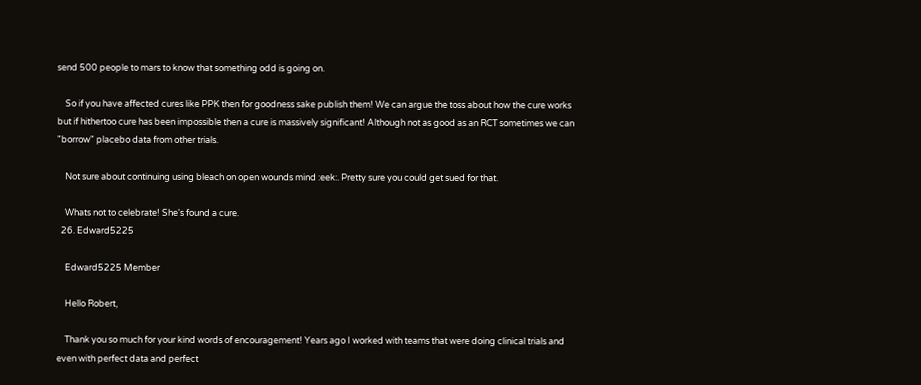send 500 people to mars to know that something odd is going on.

    So if you have affected cures like PPK then for goodness sake publish them! We can argue the toss about how the cure works but if hithertoo cure has been impossible then a cure is massively significant! Although not as good as an RCT sometimes we can "borrow" placebo data from other trials.

    Not sure about continuing using bleach on open wounds mind :eek:. Pretty sure you could get sued for that.

    Whats not to celebrate! She's found a cure.
  26. Edward5225

    Edward5225 Member

    Hello Robert,

    Thank you so much for your kind words of encouragement! Years ago I worked with teams that were doing clinical trials and even with perfect data and perfect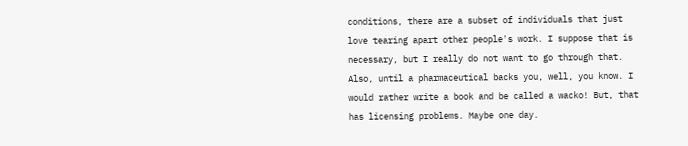conditions, there are a subset of individuals that just love tearing apart other people's work. I suppose that is necessary, but I really do not want to go through that. Also, until a pharmaceutical backs you, well, you know. I would rather write a book and be called a wacko! But, that has licensing problems. Maybe one day.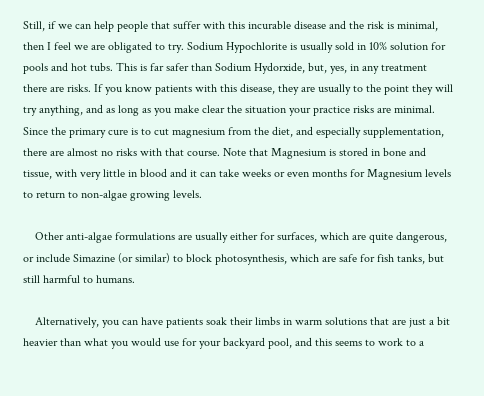Still, if we can help people that suffer with this incurable disease and the risk is minimal, then I feel we are obligated to try. Sodium Hypochlorite is usually sold in 10% solution for pools and hot tubs. This is far safer than Sodium Hydorxide, but, yes, in any treatment there are risks. If you know patients with this disease, they are usually to the point they will try anything, and as long as you make clear the situation your practice risks are minimal. Since the primary cure is to cut magnesium from the diet, and especially supplementation, there are almost no risks with that course. Note that Magnesium is stored in bone and tissue, with very little in blood and it can take weeks or even months for Magnesium levels to return to non-algae growing levels.

    Other anti-algae formulations are usually either for surfaces, which are quite dangerous, or include Simazine (or similar) to block photosynthesis, which are safe for fish tanks, but still harmful to humans.

    Alternatively, you can have patients soak their limbs in warm solutions that are just a bit heavier than what you would use for your backyard pool, and this seems to work to a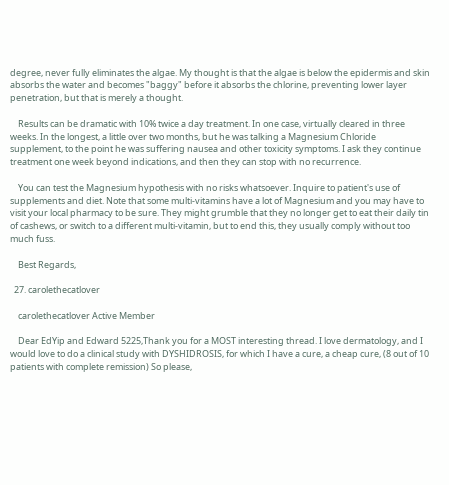degree, never fully eliminates the algae. My thought is that the algae is below the epidermis and skin absorbs the water and becomes "baggy" before it absorbs the chlorine, preventing lower layer penetration, but that is merely a thought.

    Results can be dramatic with 10% twice a day treatment. In one case, virtually cleared in three weeks. In the longest, a little over two months, but he was talking a Magnesium Chloride supplement, to the point he was suffering nausea and other toxicity symptoms. I ask they continue treatment one week beyond indications, and then they can stop with no recurrence.

    You can test the Magnesium hypothesis with no risks whatsoever. Inquire to patient's use of supplements and diet. Note that some multi-vitamins have a lot of Magnesium and you may have to visit your local pharmacy to be sure. They might grumble that they no longer get to eat their daily tin of cashews, or switch to a different multi-vitamin, but to end this, they usually comply without too much fuss.

    Best Regards,

  27. carolethecatlover

    carolethecatlover Active Member

    Dear EdYip and Edward 5225,Thank you for a MOST interesting thread. I love dermatology, and I would love to do a clinical study with DYSHIDROSIS, for which I have a cure, a cheap cure, (8 out of 10 patients with complete remission) So please,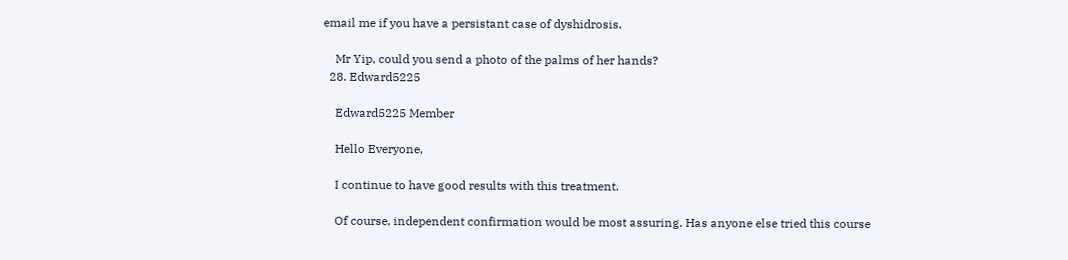email me if you have a persistant case of dyshidrosis.

    Mr Yip, could you send a photo of the palms of her hands?
  28. Edward5225

    Edward5225 Member

    Hello Everyone,

    I continue to have good results with this treatment.

    Of course, independent confirmation would be most assuring. Has anyone else tried this course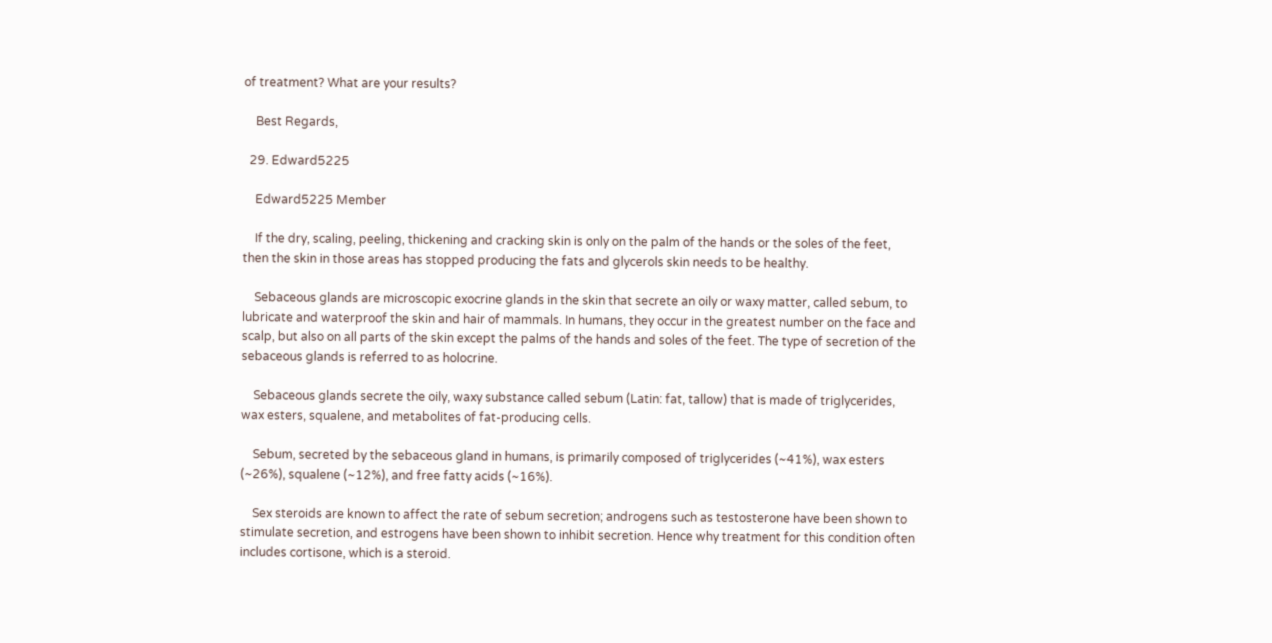of treatment? What are your results?

    Best Regards,

  29. Edward5225

    Edward5225 Member

    If the dry, scaling, peeling, thickening and cracking skin is only on the palm of the hands or the soles of the feet, then the skin in those areas has stopped producing the fats and glycerols skin needs to be healthy.

    Sebaceous glands are microscopic exocrine glands in the skin that secrete an oily or waxy matter, called sebum, to lubricate and waterproof the skin and hair of mammals. In humans, they occur in the greatest number on the face and scalp, but also on all parts of the skin except the palms of the hands and soles of the feet. The type of secretion of the sebaceous glands is referred to as holocrine.

    Sebaceous glands secrete the oily, waxy substance called sebum (Latin: fat, tallow) that is made of triglycerides, wax esters, squalene, and metabolites of fat-producing cells.

    Sebum, secreted by the sebaceous gland in humans, is primarily composed of triglycerides (~41%), wax esters (~26%), squalene (~12%), and free fatty acids (~16%).

    Sex steroids are known to affect the rate of sebum secretion; androgens such as testosterone have been shown to stimulate secretion, and estrogens have been shown to inhibit secretion. Hence why treatment for this condition often includes cortisone, which is a steroid.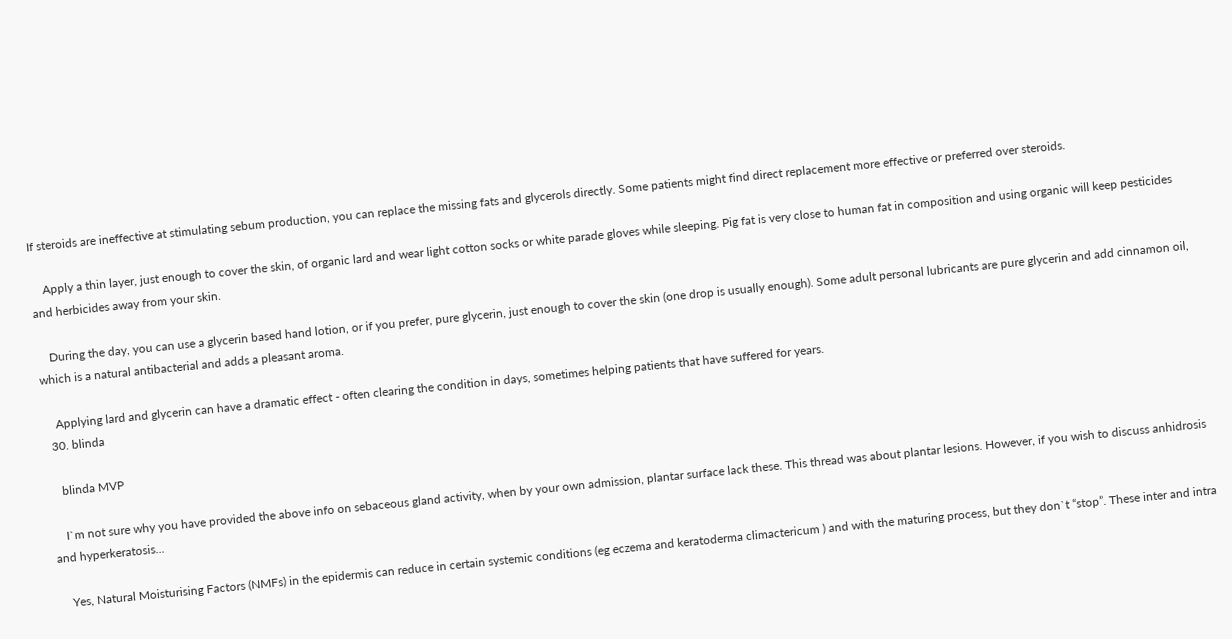If steroids are ineffective at stimulating sebum production, you can replace the missing fats and glycerols directly. Some patients might find direct replacement more effective or preferred over steroids.

    Apply a thin layer, just enough to cover the skin, of organic lard and wear light cotton socks or white parade gloves while sleeping. Pig fat is very close to human fat in composition and using organic will keep pesticides and herbicides away from your skin.

    During the day, you can use a glycerin based hand lotion, or if you prefer, pure glycerin, just enough to cover the skin (one drop is usually enough). Some adult personal lubricants are pure glycerin and add cinnamon oil, which is a natural antibacterial and adds a pleasant aroma.

    Applying lard and glycerin can have a dramatic effect - often clearing the condition in days, sometimes helping patients that have suffered for years.
  30. blinda

    blinda MVP

    I`m not sure why you have provided the above info on sebaceous gland activity, when by your own admission, plantar surface lack these. This thread was about plantar lesions. However, if you wish to discuss anhidrosis and hyperkeratosis...

    Yes, Natural Moisturising Factors (NMFs) in the epidermis can reduce in certain systemic conditions (eg eczema and keratoderma climactericum ) and with the maturing process, but they don`t “stop”. These inter and intra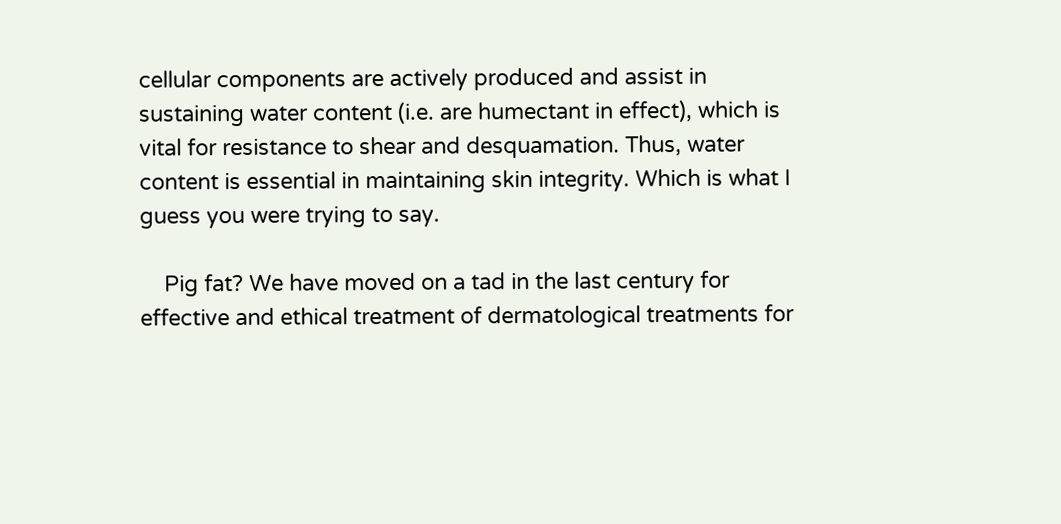cellular components are actively produced and assist in sustaining water content (i.e. are humectant in effect), which is vital for resistance to shear and desquamation. Thus, water content is essential in maintaining skin integrity. Which is what I guess you were trying to say.

    Pig fat? We have moved on a tad in the last century for effective and ethical treatment of dermatological treatments for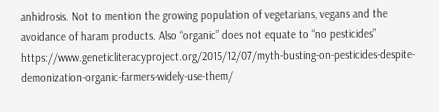anhidrosis. Not to mention the growing population of vegetarians, vegans and the avoidance of haram products. Also “organic” does not equate to “no pesticides” https://www.geneticliteracyproject.org/2015/12/07/myth-busting-on-pesticides-despite-demonization-organic-farmers-widely-use-them/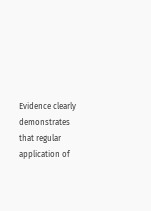Evidence clearly demonstrates that regular application of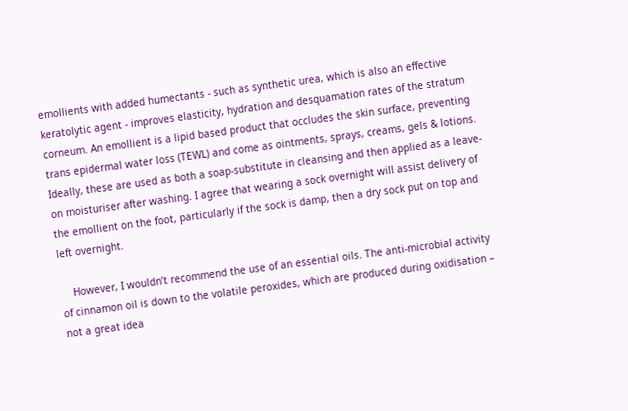emollients with added humectants - such as synthetic urea, which is also an effective keratolytic agent - improves elasticity, hydration and desquamation rates of the stratum corneum. An emollient is a lipid based product that occludes the skin surface, preventing trans epidermal water loss (TEWL) and come as ointments, sprays, creams, gels & lotions. Ideally, these are used as both a soap-substitute in cleansing and then applied as a leave-on moisturiser after washing. I agree that wearing a sock overnight will assist delivery of the emollient on the foot, particularly if the sock is damp, then a dry sock put on top and left overnight.

    However, I wouldn’t recommend the use of an essential oils. The anti-microbial activity of cinnamon oil is down to the volatile peroxides, which are produced during oxidisation – not a great idea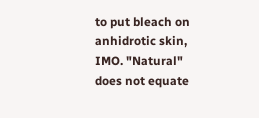to put bleach on anhidrotic skin, IMO. "Natural" does not equate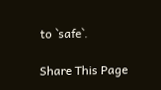to `safe`.

Share This Page